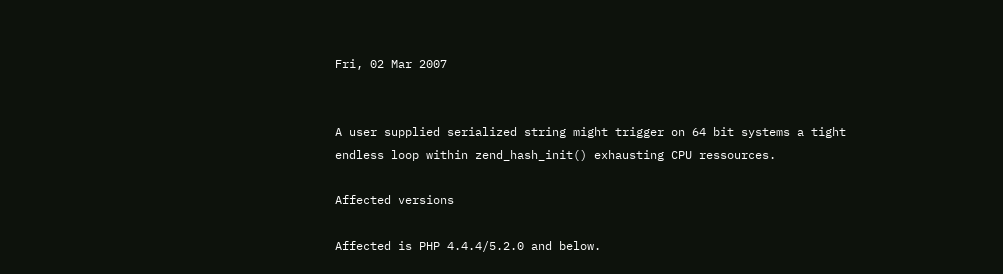Fri, 02 Mar 2007


A user supplied serialized string might trigger on 64 bit systems a tight endless loop within zend_hash_init() exhausting CPU ressources.

Affected versions

Affected is PHP 4.4.4/5.2.0 and below.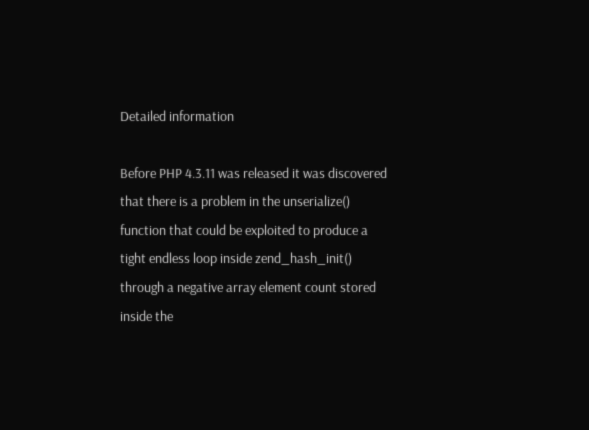Detailed information

Before PHP 4.3.11 was released it was discovered that there is a problem in the unserialize() function that could be exploited to produce a tight endless loop inside zend_hash_init() through a negative array element count stored inside the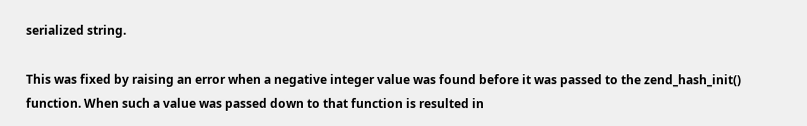serialized string.

This was fixed by raising an error when a negative integer value was found before it was passed to the zend_hash_init() function. When such a value was passed down to that function is resulted in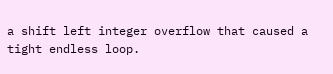a shift left integer overflow that caused a tight endless loop.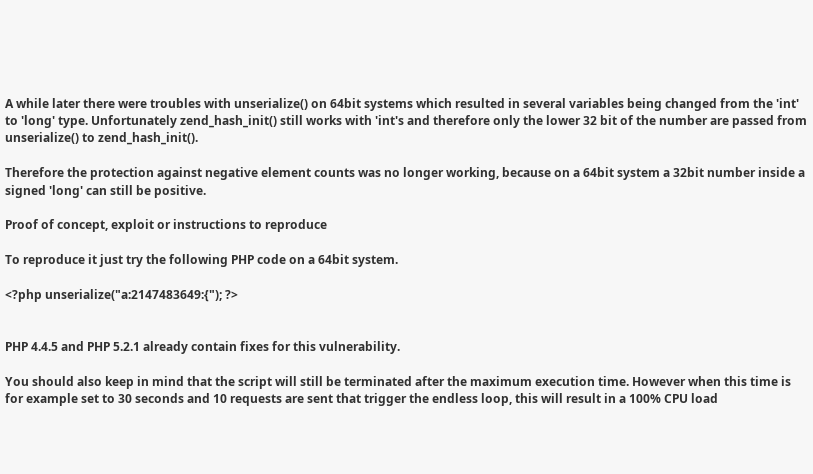A while later there were troubles with unserialize() on 64bit systems which resulted in several variables being changed from the 'int' to 'long' type. Unfortunately zend_hash_init() still works with 'int's and therefore only the lower 32 bit of the number are passed from unserialize() to zend_hash_init().

Therefore the protection against negative element counts was no longer working, because on a 64bit system a 32bit number inside a signed 'long' can still be positive.

Proof of concept, exploit or instructions to reproduce

To reproduce it just try the following PHP code on a 64bit system.

<?php unserialize("a:2147483649:{"); ?>


PHP 4.4.5 and PHP 5.2.1 already contain fixes for this vulnerability.

You should also keep in mind that the script will still be terminated after the maximum execution time. However when this time is for example set to 30 seconds and 10 requests are sent that trigger the endless loop, this will result in a 100% CPU load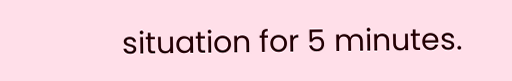situation for 5 minutes.